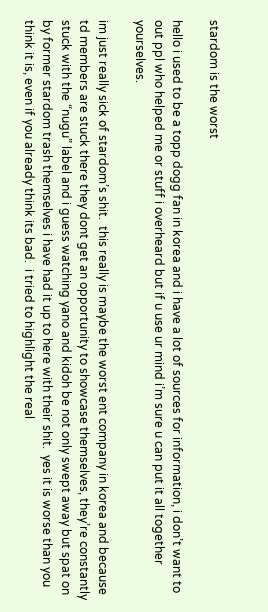stardom is the worst

hello i used to be a topp dogg fan in korea and i have a lot of sources for information, i don’t want to out ppl who helped me or stuff i overheard but if u use ur mind i’m sure u can put it all together yourselves.

im just really sick of stardom’s shit.  this really is maybe the worst ent company in korea and because td members are stuck there they dont get an opportunity to showcase themselves, they’re constantly stuck with the “nugu” label and i guess watching yano and kidoh be not only swept away but spat on by former stardom trash themselves i have had it up to here with their shit.  yes it is worse than you think it is, even if you already think its bad.  i tried to highlight the real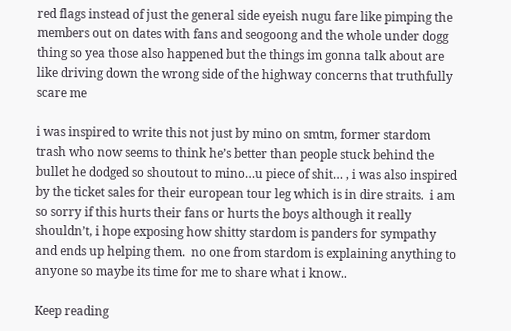red flags instead of just the general side eyeish nugu fare like pimping the members out on dates with fans and seogoong and the whole under dogg thing so yea those also happened but the things im gonna talk about are like driving down the wrong side of the highway concerns that truthfully scare me

i was inspired to write this not just by mino on smtm, former stardom trash who now seems to think he’s better than people stuck behind the bullet he dodged so shoutout to mino…u piece of shit… , i was also inspired by the ticket sales for their european tour leg which is in dire straits.  i am so sorry if this hurts their fans or hurts the boys although it really shouldn’t, i hope exposing how shitty stardom is panders for sympathy and ends up helping them.  no one from stardom is explaining anything to anyone so maybe its time for me to share what i know..

Keep reading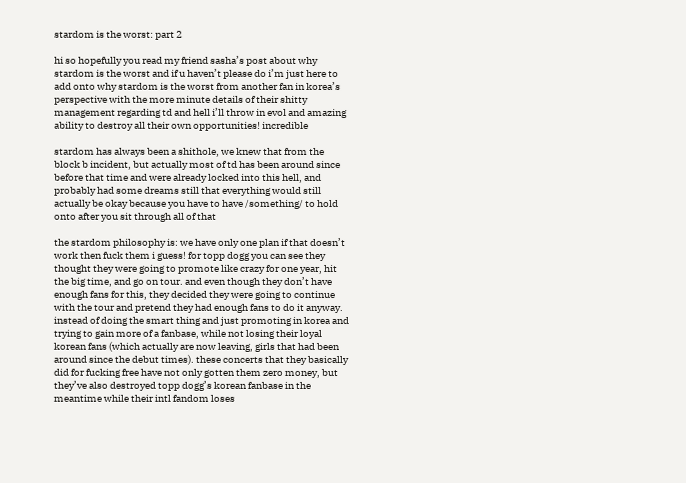stardom is the worst: part 2

hi so hopefully you read my friend sasha’s post about why stardom is the worst and if u haven’t please do i’m just here to add onto why stardom is the worst from another fan in korea’s perspective with the more minute details of their shitty management regarding td and hell i’ll throw in evol and amazing ability to destroy all their own opportunities! incredible

stardom has always been a shithole, we knew that from the block b incident, but actually most of td has been around since before that time and were already locked into this hell, and probably had some dreams still that everything would still actually be okay because you have to have /something/ to hold onto after you sit through all of that

the stardom philosophy is: we have only one plan if that doesn’t work then fuck them i guess! for topp dogg you can see they thought they were going to promote like crazy for one year, hit the big time, and go on tour. and even though they don’t have enough fans for this, they decided they were going to continue with the tour and pretend they had enough fans to do it anyway. instead of doing the smart thing and just promoting in korea and trying to gain more of a fanbase, while not losing their loyal korean fans (which actually are now leaving, girls that had been around since the debut times). these concerts that they basically did for fucking free have not only gotten them zero money, but they’ve also destroyed topp dogg’s korean fanbase in the meantime while their intl fandom loses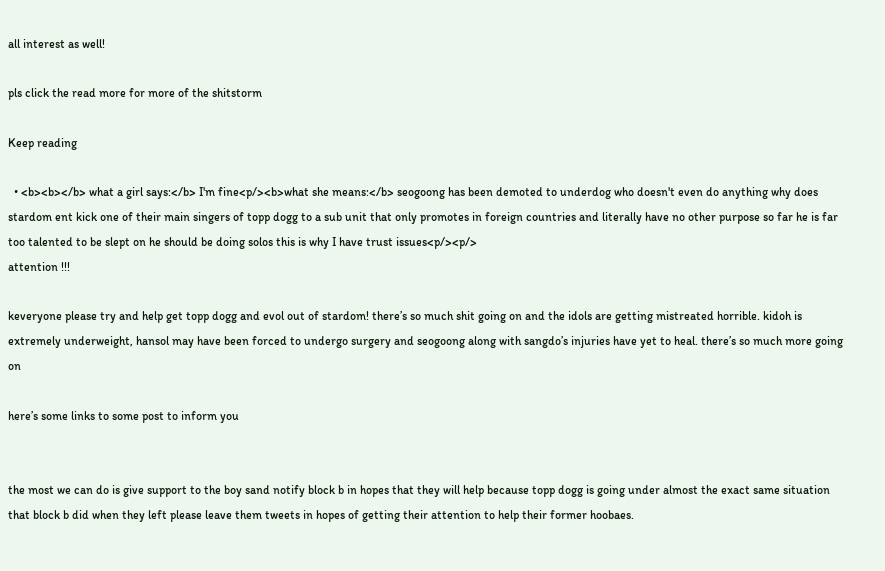all interest as well!

pls click the read more for more of the shitstorm

Keep reading

  • <b><b></b> what a girl says:</b> I'm fine<p/><b>what she means:</b> seogoong has been demoted to underdog who doesn't even do anything why does stardom ent kick one of their main singers of topp dogg to a sub unit that only promotes in foreign countries and literally have no other purpose so far he is far too talented to be slept on he should be doing solos this is why I have trust issues<p/><p/>
attention !!!

keveryone please try and help get topp dogg and evol out of stardom! there’s so much shit going on and the idols are getting mistreated horrible. kidoh is extremely underweight, hansol may have been forced to undergo surgery and seogoong along with sangdo’s injuries have yet to heal. there’s so much more going on

here’s some links to some post to inform you


the most we can do is give support to the boy sand notify block b in hopes that they will help because topp dogg is going under almost the exact same situation that block b did when they left please leave them tweets in hopes of getting their attention to help their former hoobaes.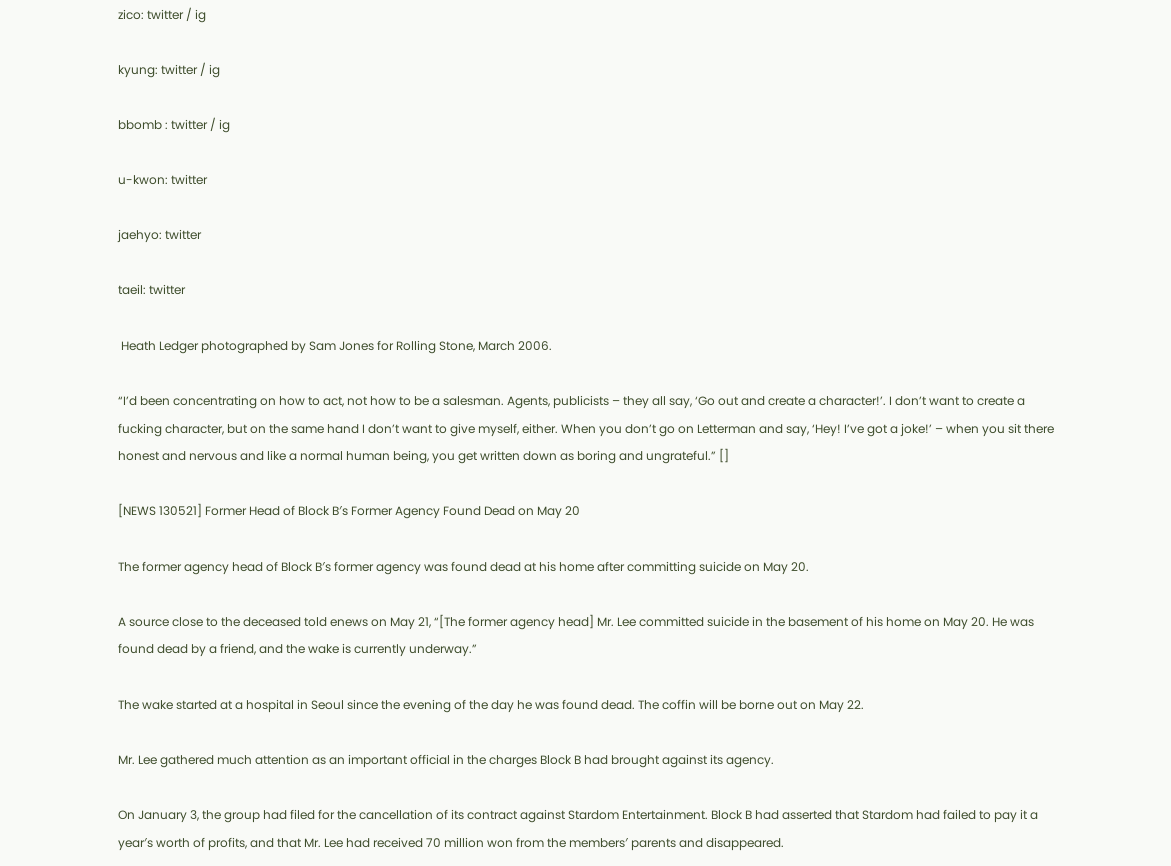zico: twitter / ig

kyung: twitter / ig

bbomb : twitter / ig

u-kwon: twitter

jaehyo: twitter

taeil: twitter

 Heath Ledger photographed by Sam Jones for Rolling Stone, March 2006.

“I’d been concentrating on how to act, not how to be a salesman. Agents, publicists – they all say, ‘Go out and create a character!’. I don’t want to create a fucking character, but on the same hand I don’t want to give myself, either. When you don’t go on Letterman and say, ‘Hey! I’ve got a joke!’ – when you sit there honest and nervous and like a normal human being, you get written down as boring and ungrateful.” []

[NEWS 130521] Former Head of Block B′s Former Agency Found Dead on May 20

The former agency head of Block B′s former agency was found dead at his home after committing suicide on May 20.

A source close to the deceased told enews on May 21, “[The former agency head] Mr. Lee committed suicide in the basement of his home on May 20. He was found dead by a friend, and the wake is currently underway.”

The wake started at a hospital in Seoul since the evening of the day he was found dead. The coffin will be borne out on May 22.

Mr. Lee gathered much attention as an important official in the charges Block B had brought against its agency.

On January 3, the group had filed for the cancellation of its contract against Stardom Entertainment. Block B had asserted that Stardom had failed to pay it a year′s worth of profits, and that Mr. Lee had received 70 million won from the members′ parents and disappeared.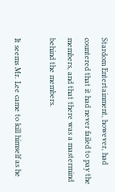Stardom Entertainment, however, had countered that it had never failed to pay the members, and that there was a mastermind behind the members.

It seems Mr. Lee came to kill himself as he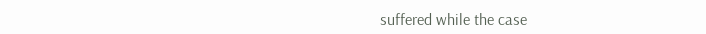suffered while the case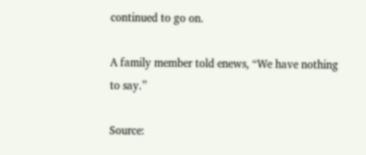continued to go on.

A family member told enews, “We have nothing to say.”

Source: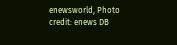enewsworld, Photo credit: enews DB